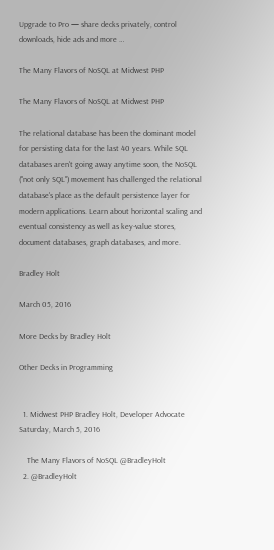Upgrade to Pro — share decks privately, control downloads, hide ads and more …

The Many Flavors of NoSQL at Midwest PHP

The Many Flavors of NoSQL at Midwest PHP

The relational database has been the dominant model for persisting data for the last 40 years. While SQL databases aren't going away anytime soon, the NoSQL ("not only SQL") movement has challenged the relational database's place as the default persistence layer for modern applications. Learn about horizontal scaling and eventual consistency as well as key-value stores, document databases, graph databases, and more.

Bradley Holt

March 05, 2016

More Decks by Bradley Holt

Other Decks in Programming


  1. Midwest PHP Bradley Holt, Developer Advocate Saturday, March 5, 2016

    The Many Flavors of NoSQL @BradleyHolt
  2. @BradleyHolt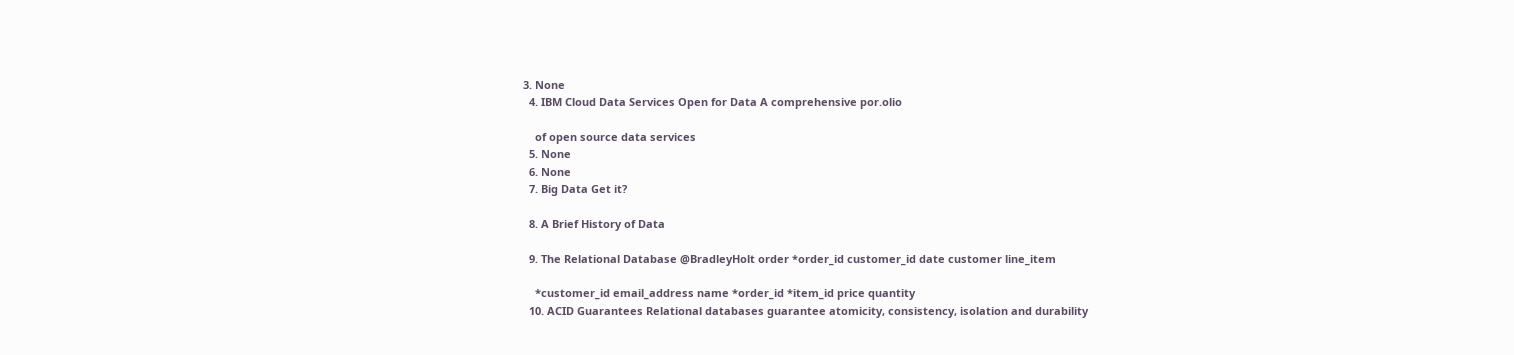3. None
  4. IBM Cloud Data Services Open for Data A comprehensive por.olio

    of open source data services
  5. None
  6. None
  7. Big Data Get it?

  8. A Brief History of Data

  9. The Relational Database @BradleyHolt order *order_id customer_id date customer line_item

    *customer_id email_address name *order_id *item_id price quantity
  10. ACID Guarantees Relational databases guarantee atomicity, consistency, isolation and durability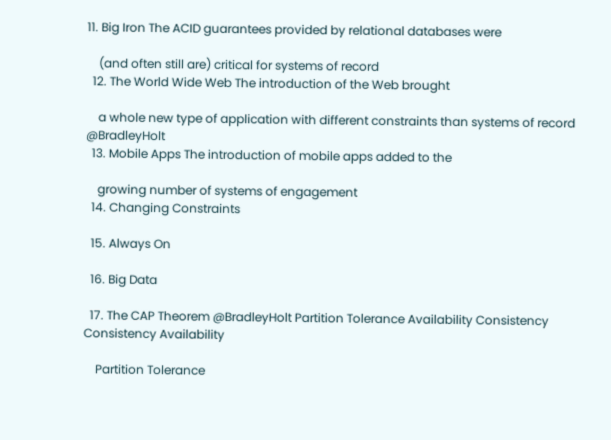11. Big Iron The ACID guarantees provided by relational databases were

    (and often still are) critical for systems of record
  12. The World Wide Web The introduction of the Web brought

    a whole new type of application with different constraints than systems of record @BradleyHolt
  13. Mobile Apps The introduction of mobile apps added to the

    growing number of systems of engagement
  14. Changing Constraints

  15. Always On

  16. Big Data

  17. The CAP Theorem @BradleyHolt Partition Tolerance Availability Consistency Consistency Availability

    Partition Tolerance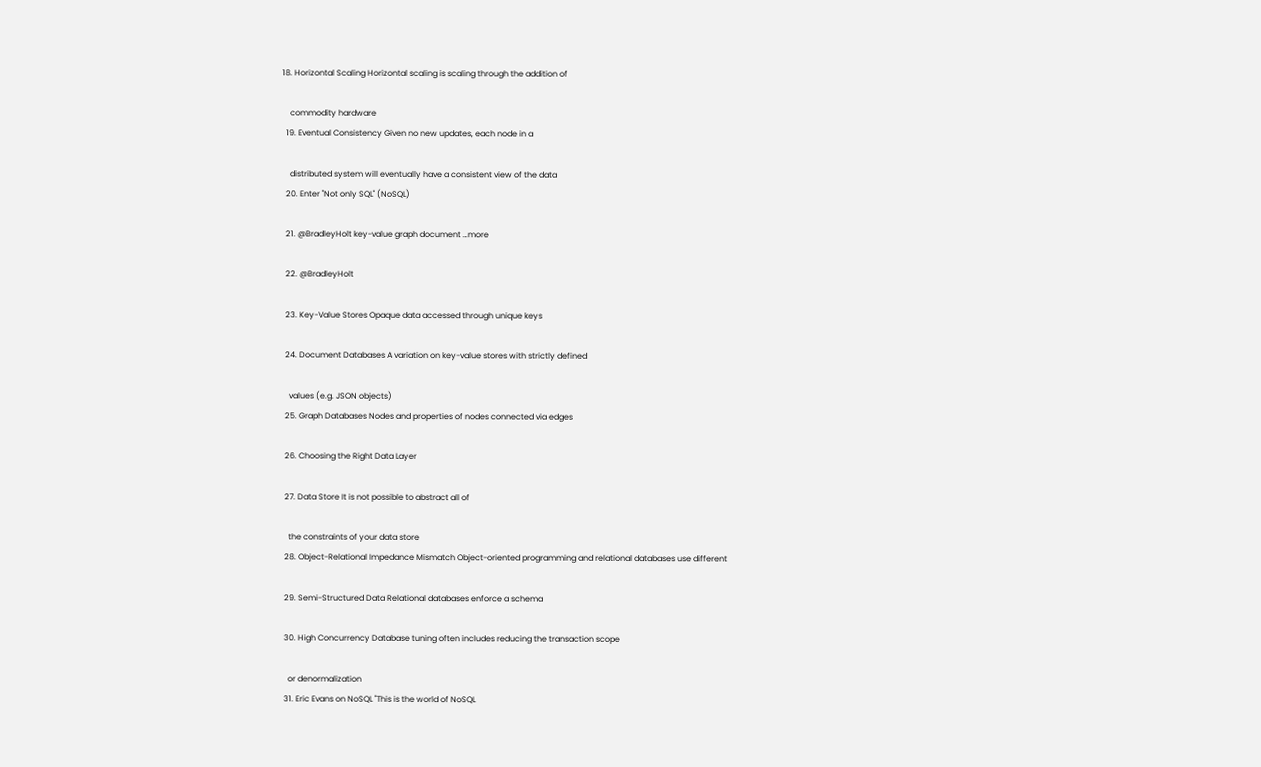18. Horizontal Scaling Horizontal scaling is scaling through the addition of

    commodity hardware
  19. Eventual Consistency Given no new updates, each node in a

    distributed system will eventually have a consistent view of the data
  20. Enter "Not only SQL" (NoSQL)

  21. @BradleyHolt key-value graph document …more

  22. @BradleyHolt

  23. Key-Value Stores Opaque data accessed through unique keys

  24. Document Databases A variation on key-value stores with strictly defined

    values (e.g. JSON objects)
  25. Graph Databases Nodes and properties of nodes connected via edges

  26. Choosing the Right Data Layer

  27. Data Store It is not possible to abstract all of

    the constraints of your data store
  28. Object-Relational Impedance Mismatch Object-oriented programming and relational databases use different

  29. Semi-Structured Data Relational databases enforce a schema

  30. High Concurrency Database tuning often includes reducing the transaction scope

    or denormalization
  31. Eric Evans on NoSQL "This is the world of NoSQL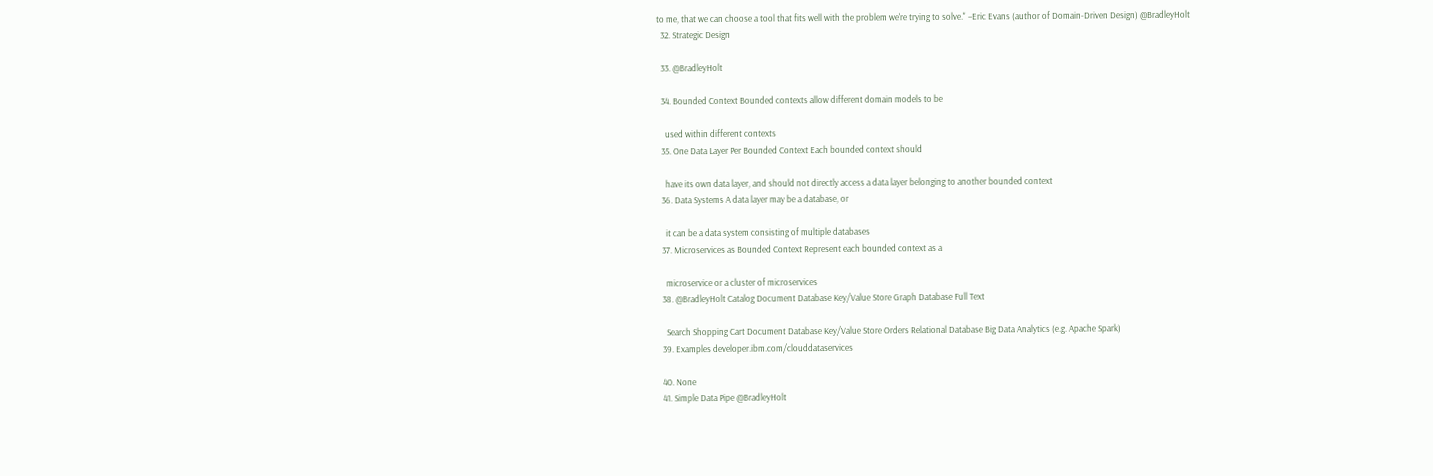to me, that we can choose a tool that fits well with the problem we're trying to solve." –Eric Evans (author of Domain-Driven Design) @BradleyHolt
  32. Strategic Design

  33. @BradleyHolt

  34. Bounded Context Bounded contexts allow different domain models to be

    used within different contexts
  35. One Data Layer Per Bounded Context Each bounded context should

    have its own data layer, and should not directly access a data layer belonging to another bounded context
  36. Data Systems A data layer may be a database, or

    it can be a data system consisting of multiple databases
  37. Microservices as Bounded Context Represent each bounded context as a

    microservice or a cluster of microservices
  38. @BradleyHolt Catalog Document Database Key/Value Store Graph Database Full Text

    Search Shopping Cart Document Database Key/Value Store Orders Relational Database Big Data Analytics (e.g. Apache Spark)
  39. Examples developer.ibm.com/clouddataservices

  40. None
  41. Simple Data Pipe @BradleyHolt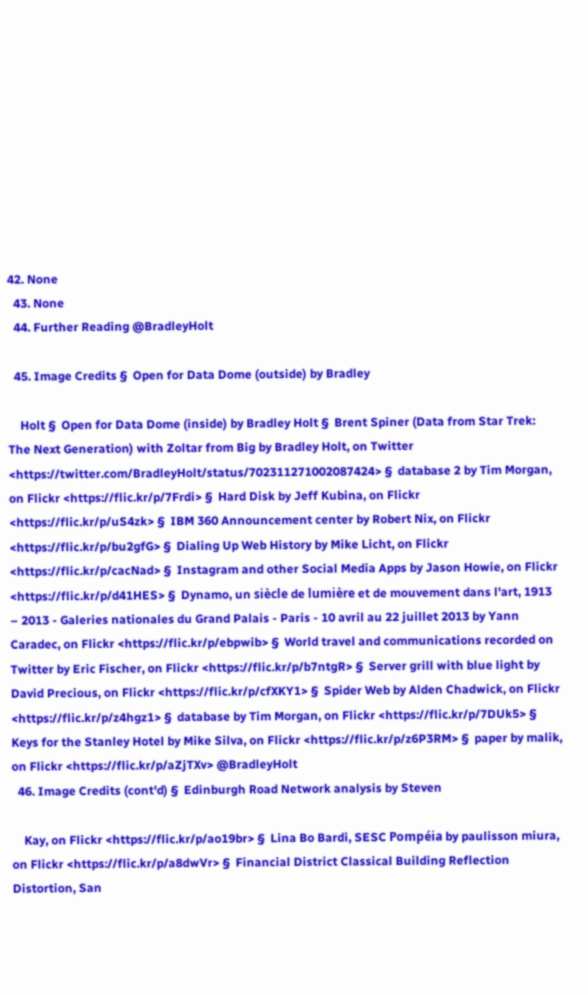42. None
  43. None
  44. Further Reading @BradleyHolt

  45. Image Credits §  Open for Data Dome (outside) by Bradley

    Holt §  Open for Data Dome (inside) by Bradley Holt §  Brent Spiner (Data from Star Trek: The Next Generation) with Zoltar from Big by Bradley Holt, on Twitter <https://twitter.com/BradleyHolt/status/702311271002087424> §  database 2 by Tim Morgan, on Flickr <https://flic.kr/p/7Frdi> §  Hard Disk by Jeff Kubina, on Flickr <https://flic.kr/p/uS4zk> §  IBM 360 Announcement center by Robert Nix, on Flickr <https://flic.kr/p/bu2gfG> §  Dialing Up Web History by Mike Licht, on Flickr <https://flic.kr/p/cacNad> §  Instagram and other Social Media Apps by Jason Howie, on Flickr <https://flic.kr/p/d41HES> §  Dynamo, un siècle de lumière et de mouvement dans l'art, 1913 – 2013 - Galeries nationales du Grand Palais - Paris - 10 avril au 22 juillet 2013 by Yann Caradec, on Flickr <https://flic.kr/p/ebpwib> §  World travel and communications recorded on Twitter by Eric Fischer, on Flickr <https://flic.kr/p/b7ntgR> §  Server grill with blue light by David Precious, on Flickr <https://flic.kr/p/cfXKY1> §  Spider Web by Alden Chadwick, on Flickr <https://flic.kr/p/z4hgz1> §  database by Tim Morgan, on Flickr <https://flic.kr/p/7DUk5> §  Keys for the Stanley Hotel by Mike Silva, on Flickr <https://flic.kr/p/z6P3RM> §  paper by malik, on Flickr <https://flic.kr/p/aZjTXv> @BradleyHolt
  46. Image Credits (cont'd) §  Edinburgh Road Network analysis by Steven

    Kay, on Flickr <https://flic.kr/p/ao19br> §  Lina Bo Bardi, SESC Pompéia by paulisson miura, on Flickr <https://flic.kr/p/a8dwVr> §  Financial District Classical Building Reflection Distortion, San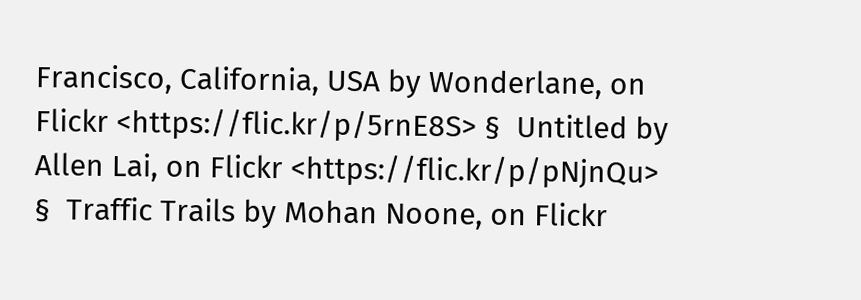Francisco, California, USA by Wonderlane, on Flickr <https://flic.kr/p/5rnE8S> §  Untitled by Allen Lai, on Flickr <https://flic.kr/p/pNjnQu> §  Traffic Trails by Mohan Noone, on Flickr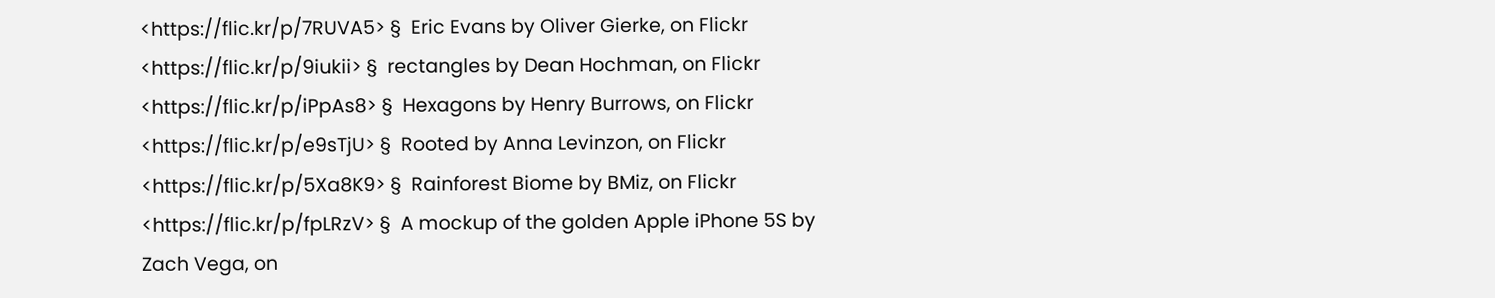<https://flic.kr/p/7RUVA5> §  Eric Evans by Oliver Gierke, on Flickr <https://flic.kr/p/9iukii> §  rectangles by Dean Hochman, on Flickr <https://flic.kr/p/iPpAs8> §  Hexagons by Henry Burrows, on Flickr <https://flic.kr/p/e9sTjU> §  Rooted by Anna Levinzon, on Flickr <https://flic.kr/p/5Xa8K9> §  Rainforest Biome by BMiz, on Flickr <https://flic.kr/p/fpLRzV> §  A mockup of the golden Apple iPhone 5S by Zach Vega, on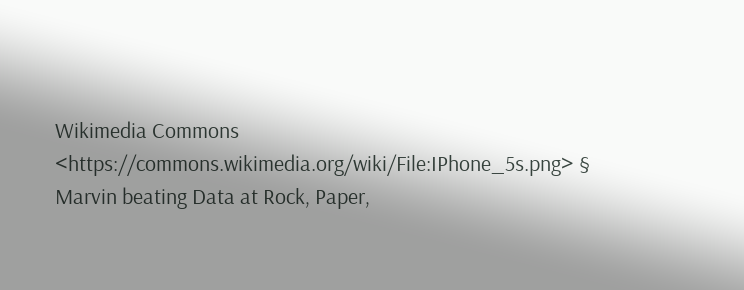Wikimedia Commons <https://commons.wikimedia.org/wiki/File:IPhone_5s.png> §  Marvin beating Data at Rock, Paper,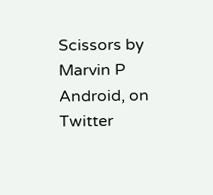Scissors by Marvin P Android, on Twitter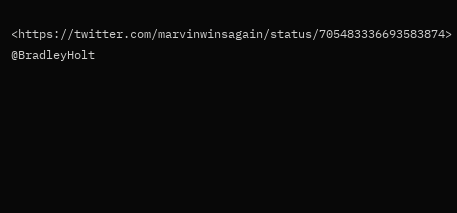<https://twitter.com/marvinwinsagain/status/705483336693583874> @BradleyHolt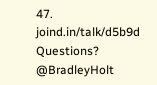47. joind.in/talk/d5b9d Questions? @BradleyHolt